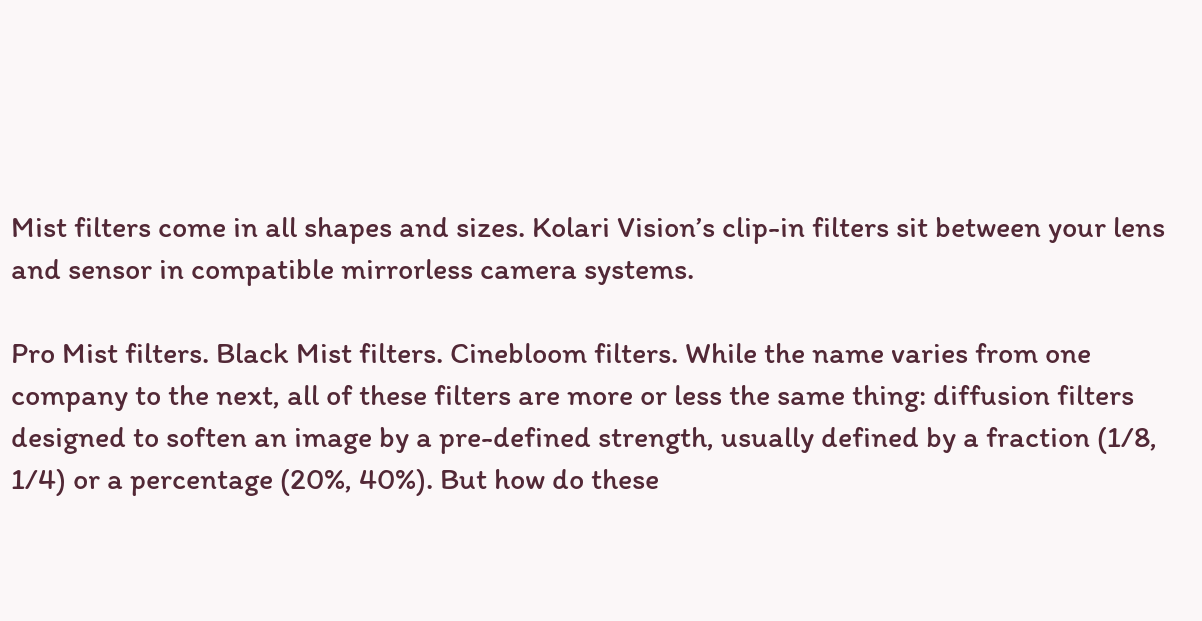Mist filters come in all shapes and sizes. Kolari Vision’s clip-in filters sit between your lens and sensor in compatible mirrorless camera systems.

Pro Mist filters. Black Mist filters. Cinebloom filters. While the name varies from one company to the next, all of these filters are more or less the same thing: diffusion filters designed to soften an image by a pre-defined strength, usually defined by a fraction (1/8, 1/4) or a percentage (20%, 40%). But how do these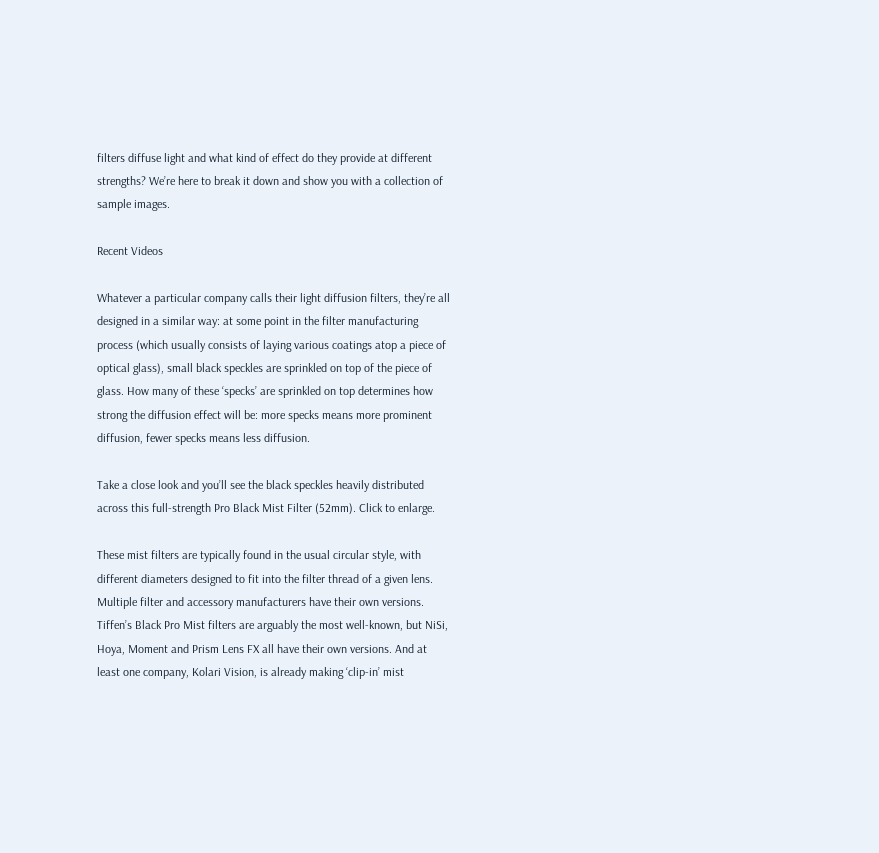filters diffuse light and what kind of effect do they provide at different strengths? We’re here to break it down and show you with a collection of sample images.

Recent Videos

Whatever a particular company calls their light diffusion filters, they’re all designed in a similar way: at some point in the filter manufacturing process (which usually consists of laying various coatings atop a piece of optical glass), small black speckles are sprinkled on top of the piece of glass. How many of these ‘specks’ are sprinkled on top determines how strong the diffusion effect will be: more specks means more prominent diffusion, fewer specks means less diffusion.

Take a close look and you’ll see the black speckles heavily distributed across this full-strength Pro Black Mist Filter (52mm). Click to enlarge.

These mist filters are typically found in the usual circular style, with different diameters designed to fit into the filter thread of a given lens. Multiple filter and accessory manufacturers have their own versions. Tiffen’s Black Pro Mist filters are arguably the most well-known, but NiSi, Hoya, Moment and Prism Lens FX all have their own versions. And at least one company, Kolari Vision, is already making ‘clip-in’ mist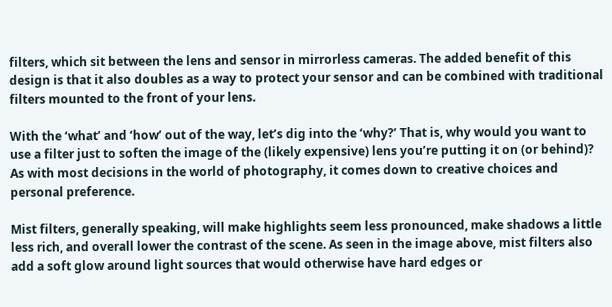filters, which sit between the lens and sensor in mirrorless cameras. The added benefit of this design is that it also doubles as a way to protect your sensor and can be combined with traditional filters mounted to the front of your lens.

With the ‘what’ and ‘how’ out of the way, let’s dig into the ‘why?’ That is, why would you want to use a filter just to soften the image of the (likely expensive) lens you’re putting it on (or behind)? As with most decisions in the world of photography, it comes down to creative choices and personal preference.

Mist filters, generally speaking, will make highlights seem less pronounced, make shadows a little less rich, and overall lower the contrast of the scene. As seen in the image above, mist filters also add a soft glow around light sources that would otherwise have hard edges or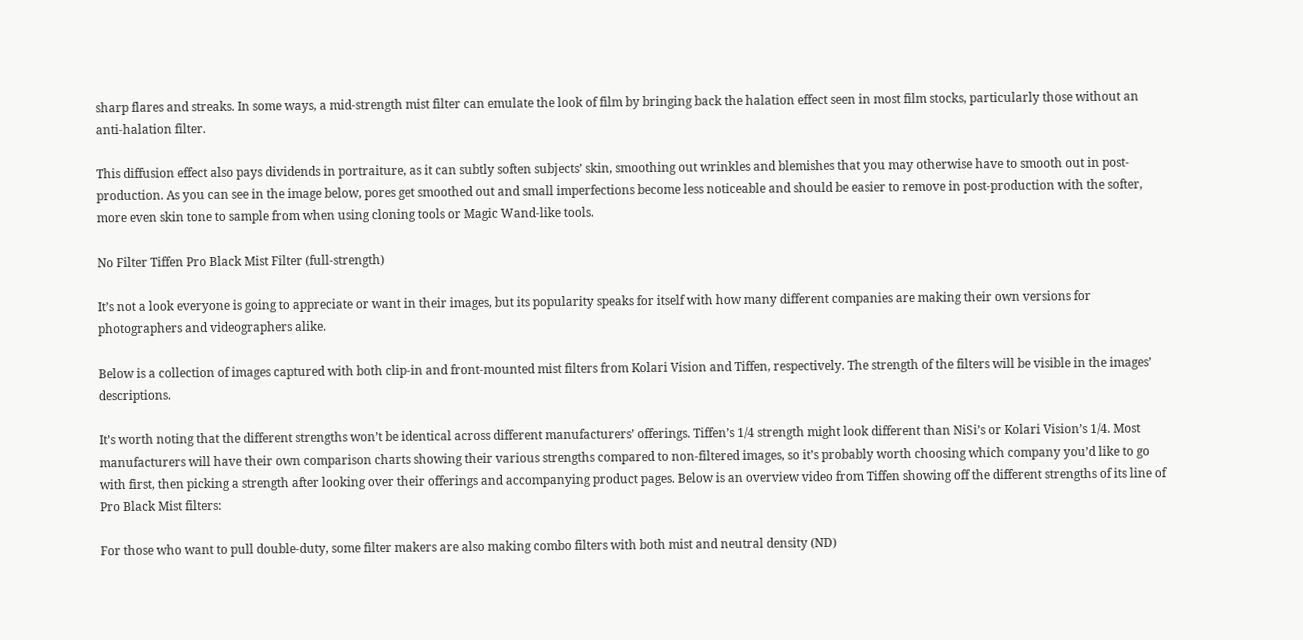sharp flares and streaks. In some ways, a mid-strength mist filter can emulate the look of film by bringing back the halation effect seen in most film stocks, particularly those without an anti-halation filter.

This diffusion effect also pays dividends in portraiture, as it can subtly soften subjects’ skin, smoothing out wrinkles and blemishes that you may otherwise have to smooth out in post-production. As you can see in the image below, pores get smoothed out and small imperfections become less noticeable and should be easier to remove in post-production with the softer, more even skin tone to sample from when using cloning tools or Magic Wand-like tools.

No Filter Tiffen Pro Black Mist Filter (full-strength)

It’s not a look everyone is going to appreciate or want in their images, but its popularity speaks for itself with how many different companies are making their own versions for photographers and videographers alike.

Below is a collection of images captured with both clip-in and front-mounted mist filters from Kolari Vision and Tiffen, respectively. The strength of the filters will be visible in the images’ descriptions.

It’s worth noting that the different strengths won’t be identical across different manufacturers’ offerings. Tiffen’s 1/4 strength might look different than NiSi’s or Kolari Vision’s 1/4. Most manufacturers will have their own comparison charts showing their various strengths compared to non-filtered images, so it’s probably worth choosing which company you’d like to go with first, then picking a strength after looking over their offerings and accompanying product pages. Below is an overview video from Tiffen showing off the different strengths of its line of Pro Black Mist filters:

For those who want to pull double-duty, some filter makers are also making combo filters with both mist and neutral density (ND)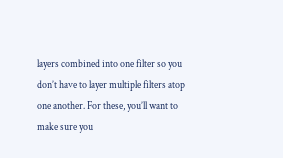layers combined into one filter so you don’t have to layer multiple filters atop one another. For these, you’ll want to make sure you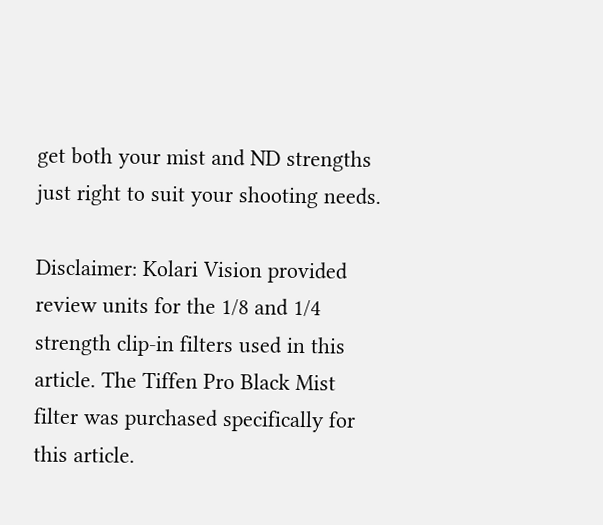get both your mist and ND strengths just right to suit your shooting needs.

Disclaimer: Kolari Vision provided review units for the 1/8 and 1/4 strength clip-in filters used in this article. The Tiffen Pro Black Mist filter was purchased specifically for this article.